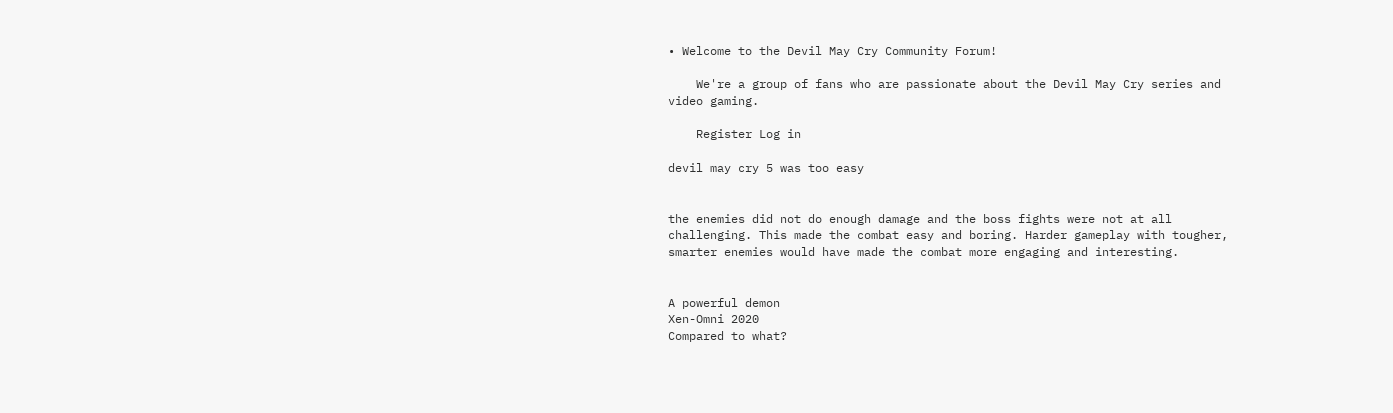• Welcome to the Devil May Cry Community Forum!

    We're a group of fans who are passionate about the Devil May Cry series and video gaming.

    Register Log in

devil may cry 5 was too easy


the enemies did not do enough damage and the boss fights were not at all challenging. This made the combat easy and boring. Harder gameplay with tougher, smarter enemies would have made the combat more engaging and interesting.


A powerful demon
Xen-Omni 2020
Compared to what?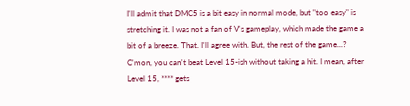I'll admit that DMC5 is a bit easy in normal mode, but "too easy" is stretching it. I was not a fan of V's gameplay, which made the game a bit of a breeze. That. I'll agree with. But, the rest of the game...? C'mon, you can't beat Level 15-ish without taking a hit. I mean, after Level 15, **** gets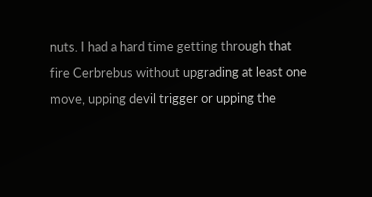nuts. I had a hard time getting through that fire Cerbrebus without upgrading at least one move, upping devil trigger or upping the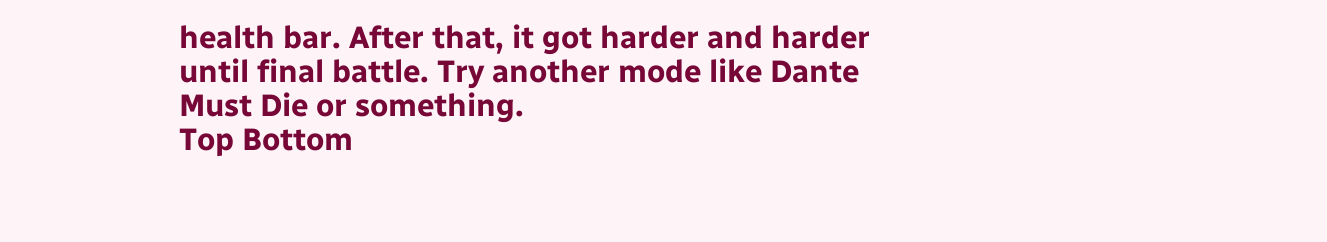health bar. After that, it got harder and harder until final battle. Try another mode like Dante Must Die or something.
Top Bottom